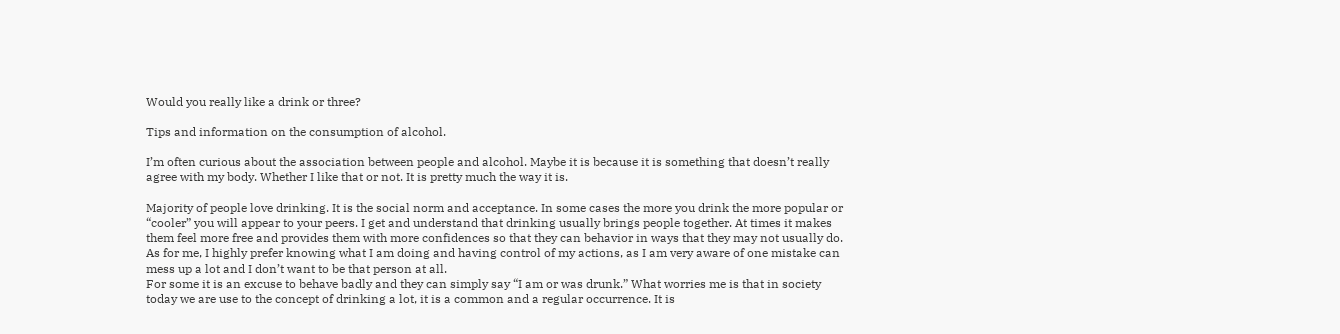Would you really like a drink or three?

Tips and information on the consumption of alcohol.

I’m often curious about the association between people and alcohol. Maybe it is because it is something that doesn’t really agree with my body. Whether I like that or not. It is pretty much the way it is.

Majority of people love drinking. It is the social norm and acceptance. In some cases the more you drink the more popular or “cooler” you will appear to your peers. I get and understand that drinking usually brings people together. At times it makes them feel more free and provides them with more confidences so that they can behavior in ways that they may not usually do.
As for me, I highly prefer knowing what I am doing and having control of my actions, as I am very aware of one mistake can mess up a lot and I don’t want to be that person at all.
For some it is an excuse to behave badly and they can simply say “I am or was drunk.” What worries me is that in society today we are use to the concept of drinking a lot, it is a common and a regular occurrence. It is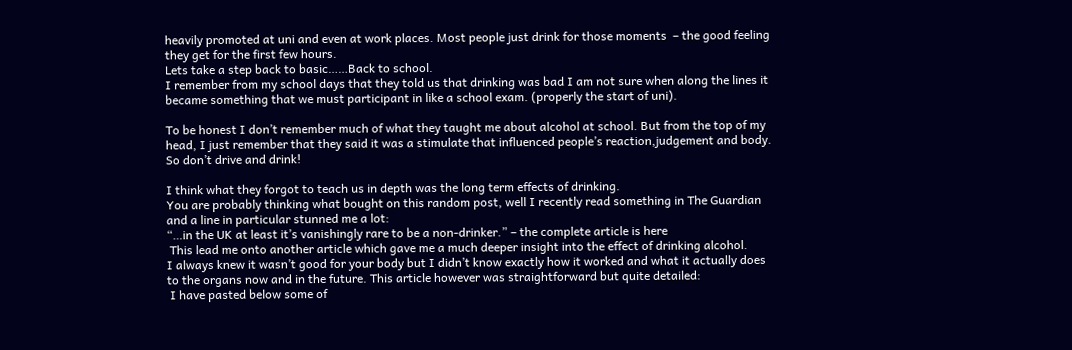heavily promoted at uni and even at work places. Most people just drink for those moments  – the good feeling they get for the first few hours.
Lets take a step back to basic……Back to school.
I remember from my school days that they told us that drinking was bad I am not sure when along the lines it became something that we must participant in like a school exam. (properly the start of uni).

To be honest I don’t remember much of what they taught me about alcohol at school. But from the top of my head, I just remember that they said it was a stimulate that influenced people’s reaction,judgement and body. So don’t drive and drink!

I think what they forgot to teach us in depth was the long term effects of drinking.
You are probably thinking what bought on this random post, well I recently read something in The Guardian and a line in particular stunned me a lot:
“…in the UK at least it’s vanishingly rare to be a non-drinker.” – the complete article is here
 This lead me onto another article which gave me a much deeper insight into the effect of drinking alcohol.
I always knew it wasn’t good for your body but I didn’t know exactly how it worked and what it actually does to the organs now and in the future. This article however was straightforward but quite detailed:
 I have pasted below some of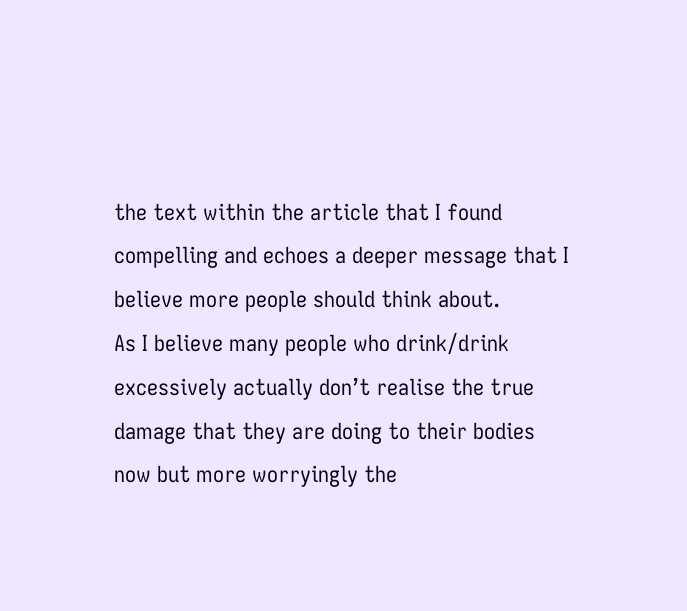the text within the article that I found compelling and echoes a deeper message that I believe more people should think about.
As I believe many people who drink/drink excessively actually don’t realise the true damage that they are doing to their bodies now but more worryingly the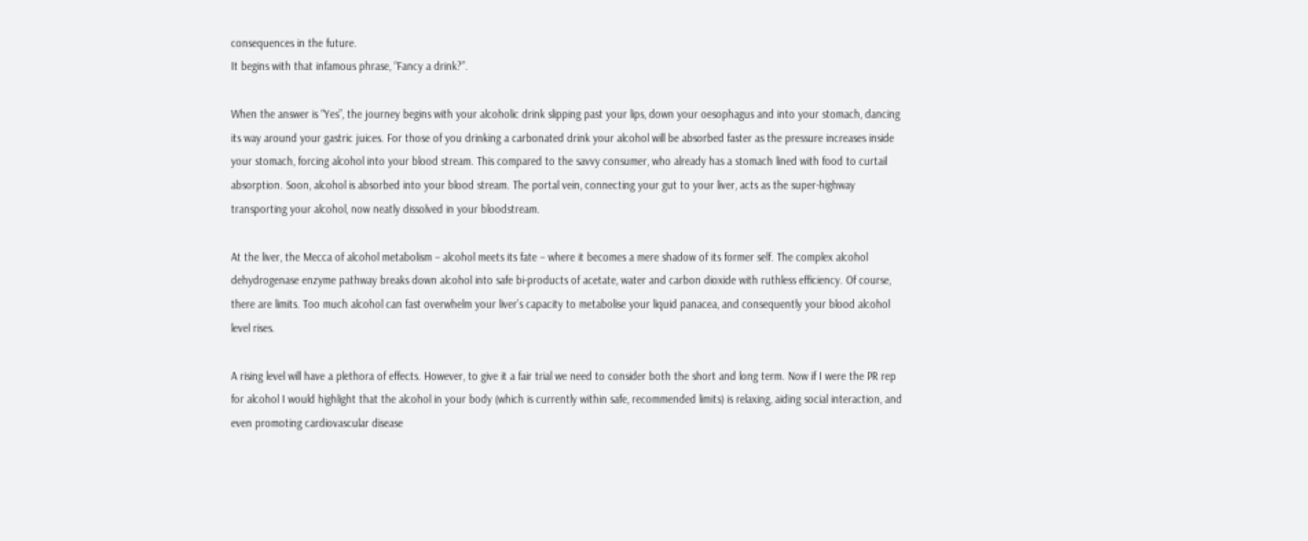consequences in the future.
It begins with that infamous phrase, “Fancy a drink?”.

When the answer is “Yes”, the journey begins with your alcoholic drink slipping past your lips, down your oesophagus and into your stomach, dancing its way around your gastric juices. For those of you drinking a carbonated drink your alcohol will be absorbed faster as the pressure increases inside your stomach, forcing alcohol into your blood stream. This compared to the savvy consumer, who already has a stomach lined with food to curtail absorption. Soon, alcohol is absorbed into your blood stream. The portal vein, connecting your gut to your liver, acts as the super-highway transporting your alcohol, now neatly dissolved in your bloodstream.

At the liver, the Mecca of alcohol metabolism – alcohol meets its fate – where it becomes a mere shadow of its former self. The complex alcohol dehydrogenase enzyme pathway breaks down alcohol into safe bi-products of acetate, water and carbon dioxide with ruthless efficiency. Of course, there are limits. Too much alcohol can fast overwhelm your liver’s capacity to metabolise your liquid panacea, and consequently your blood alcohol level rises.

A rising level will have a plethora of effects. However, to give it a fair trial we need to consider both the short and long term. Now if I were the PR rep for alcohol I would highlight that the alcohol in your body (which is currently within safe, recommended limits) is relaxing, aiding social interaction, and even promoting cardiovascular disease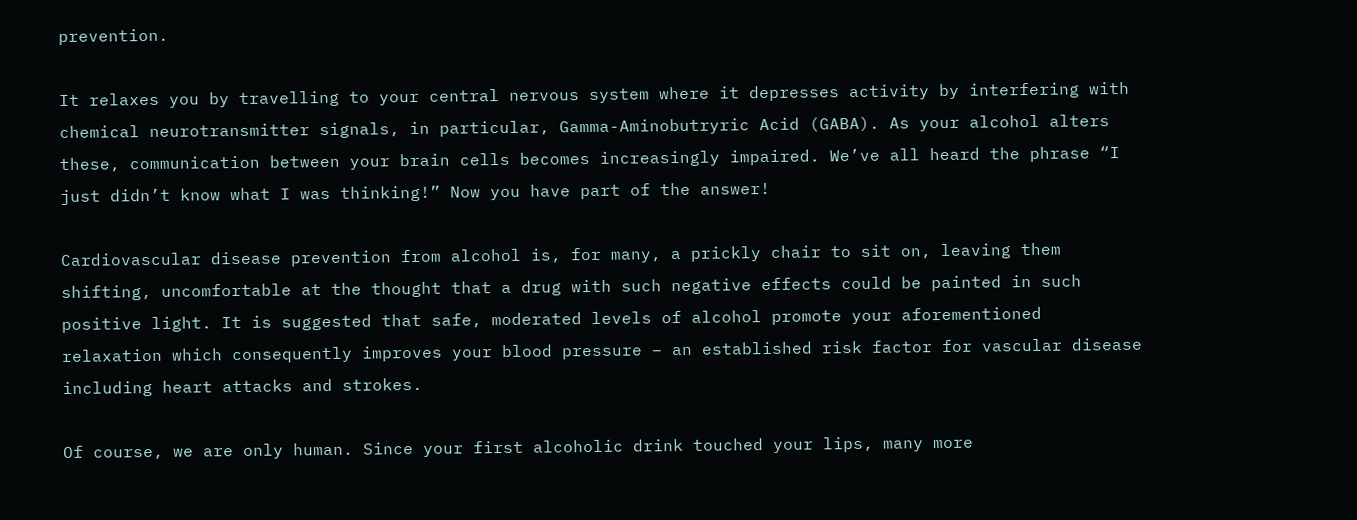prevention.

It relaxes you by travelling to your central nervous system where it depresses activity by interfering with chemical neurotransmitter signals, in particular, Gamma-Aminobutryric Acid (GABA). As your alcohol alters these, communication between your brain cells becomes increasingly impaired. We’ve all heard the phrase “I just didn’t know what I was thinking!” Now you have part of the answer!

Cardiovascular disease prevention from alcohol is, for many, a prickly chair to sit on, leaving them shifting, uncomfortable at the thought that a drug with such negative effects could be painted in such positive light. It is suggested that safe, moderated levels of alcohol promote your aforementioned relaxation which consequently improves your blood pressure – an established risk factor for vascular disease including heart attacks and strokes.

Of course, we are only human. Since your first alcoholic drink touched your lips, many more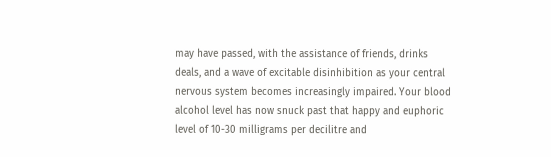may have passed, with the assistance of friends, drinks deals, and a wave of excitable disinhibition as your central nervous system becomes increasingly impaired. Your blood alcohol level has now snuck past that happy and euphoric level of 10-30 milligrams per decilitre and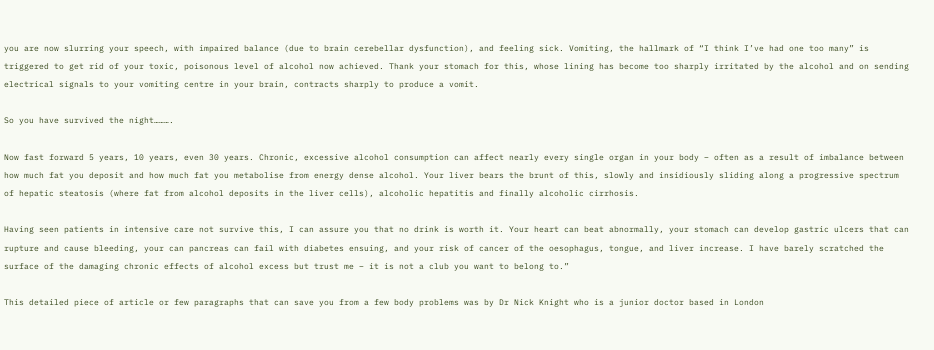you are now slurring your speech, with impaired balance (due to brain cerebellar dysfunction), and feeling sick. Vomiting, the hallmark of “I think I’ve had one too many” is triggered to get rid of your toxic, poisonous level of alcohol now achieved. Thank your stomach for this, whose lining has become too sharply irritated by the alcohol and on sending electrical signals to your vomiting centre in your brain, contracts sharply to produce a vomit.

So you have survived the night……….

Now fast forward 5 years, 10 years, even 30 years. Chronic, excessive alcohol consumption can affect nearly every single organ in your body – often as a result of imbalance between how much fat you deposit and how much fat you metabolise from energy dense alcohol. Your liver bears the brunt of this, slowly and insidiously sliding along a progressive spectrum of hepatic steatosis (where fat from alcohol deposits in the liver cells), alcoholic hepatitis and finally alcoholic cirrhosis.

Having seen patients in intensive care not survive this, I can assure you that no drink is worth it. Your heart can beat abnormally, your stomach can develop gastric ulcers that can rupture and cause bleeding, your can pancreas can fail with diabetes ensuing, and your risk of cancer of the oesophagus, tongue, and liver increase. I have barely scratched the surface of the damaging chronic effects of alcohol excess but trust me – it is not a club you want to belong to.”

This detailed piece of article or few paragraphs that can save you from a few body problems was by Dr Nick Knight who is a junior doctor based in London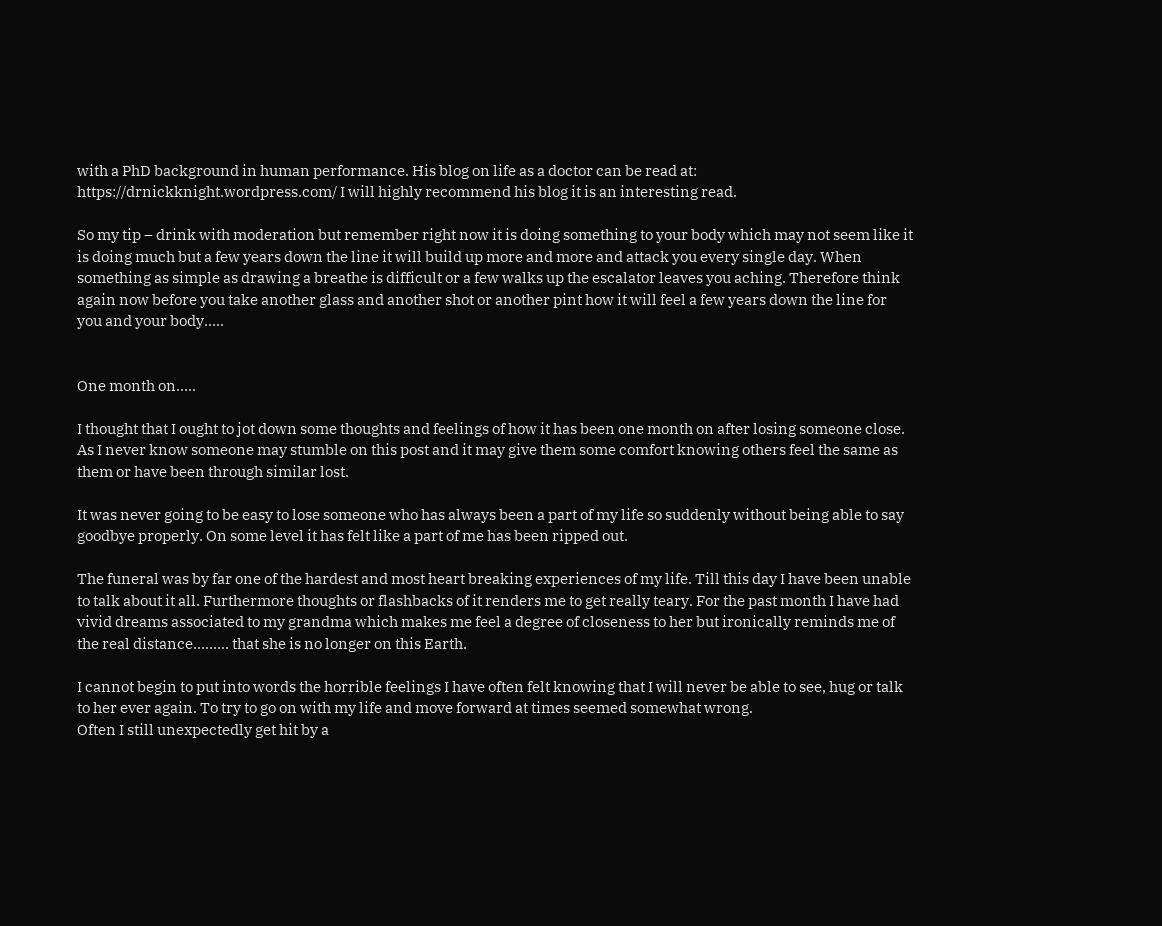with a PhD background in human performance. His blog on life as a doctor can be read at: https://drnickknight.wordpress.com/ I will highly recommend his blog it is an interesting read.

So my tip – drink with moderation but remember right now it is doing something to your body which may not seem like it is doing much but a few years down the line it will build up more and more and attack you every single day. When something as simple as drawing a breathe is difficult or a few walks up the escalator leaves you aching. Therefore think again now before you take another glass and another shot or another pint how it will feel a few years down the line for you and your body…..


One month on…..

I thought that I ought to jot down some thoughts and feelings of how it has been one month on after losing someone close. As I never know someone may stumble on this post and it may give them some comfort knowing others feel the same as them or have been through similar lost.

It was never going to be easy to lose someone who has always been a part of my life so suddenly without being able to say goodbye properly. On some level it has felt like a part of me has been ripped out.

The funeral was by far one of the hardest and most heart breaking experiences of my life. Till this day I have been unable to talk about it all. Furthermore thoughts or flashbacks of it renders me to get really teary. For the past month I have had vivid dreams associated to my grandma which makes me feel a degree of closeness to her but ironically reminds me of the real distance……… that she is no longer on this Earth.

I cannot begin to put into words the horrible feelings I have often felt knowing that I will never be able to see, hug or talk to her ever again. To try to go on with my life and move forward at times seemed somewhat wrong.
Often I still unexpectedly get hit by a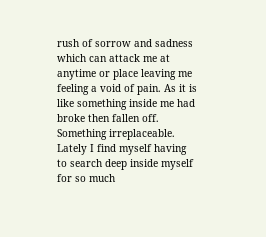rush of sorrow and sadness which can attack me at anytime or place leaving me feeling a void of pain. As it is like something inside me had broke then fallen off. Something irreplaceable.
Lately I find myself having to search deep inside myself for so much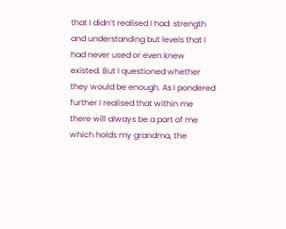that I didn’t realised I had: strength and understanding but levels that I had never used or even knew existed. But I questioned whether they would be enough. As I pondered further I realised that within me there will always be a part of me which holds my grandma, the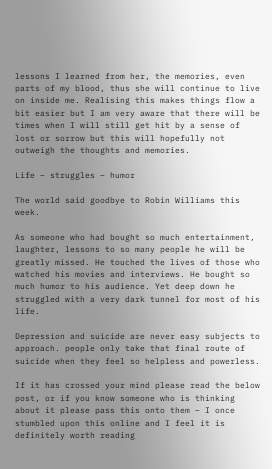lessons I learned from her, the memories, even parts of my blood, thus she will continue to live on inside me. Realising this makes things flow a bit easier but I am very aware that there will be times when I will still get hit by a sense of lost or sorrow but this will hopefully not outweigh the thoughts and memories.

Life – struggles – humor

The world said goodbye to Robin Williams this week.

As someone who had bought so much entertainment, laughter, lessons to so many people he will be greatly missed. He touched the lives of those who watched his movies and interviews. He bought so much humor to his audience. Yet deep down he struggled with a very dark tunnel for most of his life.

Depression and suicide are never easy subjects to approach. people only take that final route of suicide when they feel so helpless and powerless.

If it has crossed your mind please read the below post, or if you know someone who is thinking about it please pass this onto them – I once stumbled upon this online and I feel it is definitely worth reading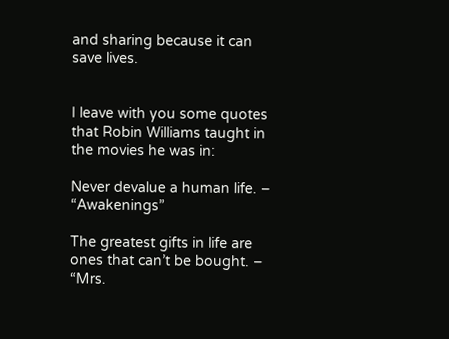and sharing because it can save lives.


I leave with you some quotes that Robin Williams taught in the movies he was in:

Never devalue a human life. – “Awakenings”

The greatest gifts in life are ones that can’t be bought. – “Mrs.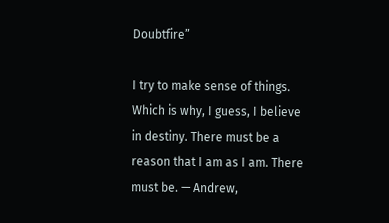Doubtfire”

I try to make sense of things. Which is why, I guess, I believe in destiny. There must be a reason that I am as I am. There must be. — Andrew,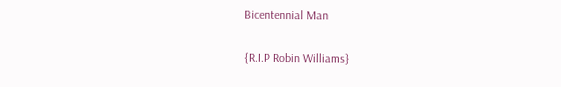Bicentennial Man

{R.I.P Robin Williams}